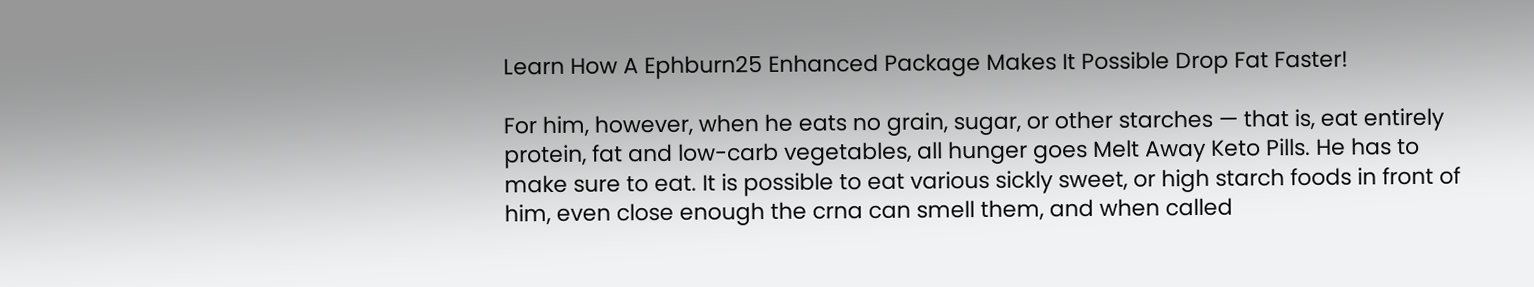Learn How A Ephburn25 Enhanced Package Makes It Possible Drop Fat Faster!

For him, however, when he eats no grain, sugar, or other starches — that is, eat entirely protein, fat and low-carb vegetables, all hunger goes Melt Away Keto Pills. He has to make sure to eat. It is possible to eat various sickly sweet, or high starch foods in front of him, even close enough the crna can smell them, and when called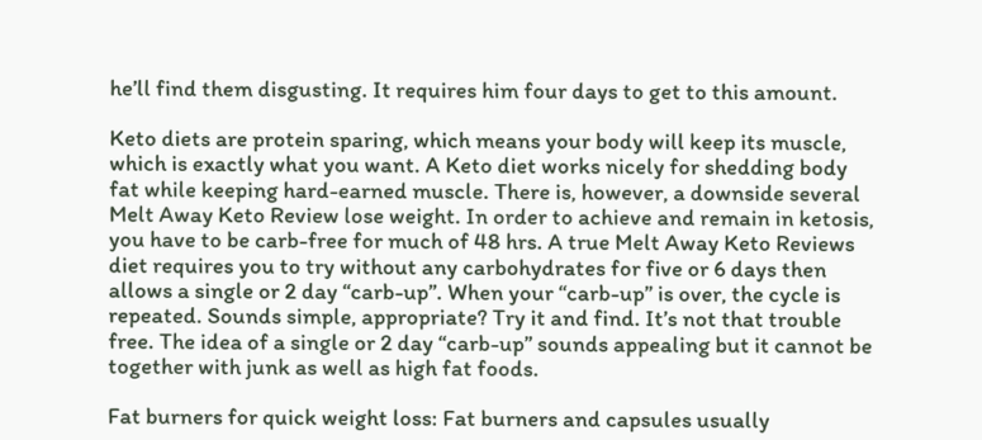he’ll find them disgusting. It requires him four days to get to this amount.

Keto diets are protein sparing, which means your body will keep its muscle, which is exactly what you want. A Keto diet works nicely for shedding body fat while keeping hard-earned muscle. There is, however, a downside several Melt Away Keto Review lose weight. In order to achieve and remain in ketosis, you have to be carb-free for much of 48 hrs. A true Melt Away Keto Reviews diet requires you to try without any carbohydrates for five or 6 days then allows a single or 2 day “carb-up”. When your “carb-up” is over, the cycle is repeated. Sounds simple, appropriate? Try it and find. It’s not that trouble free. The idea of a single or 2 day “carb-up” sounds appealing but it cannot be together with junk as well as high fat foods.

Fat burners for quick weight loss: Fat burners and capsules usually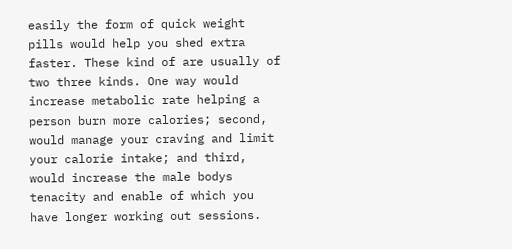easily the form of quick weight pills would help you shed extra faster. These kind of are usually of two three kinds. One way would increase metabolic rate helping a person burn more calories; second, would manage your craving and limit your calorie intake; and third, would increase the male bodys tenacity and enable of which you have longer working out sessions.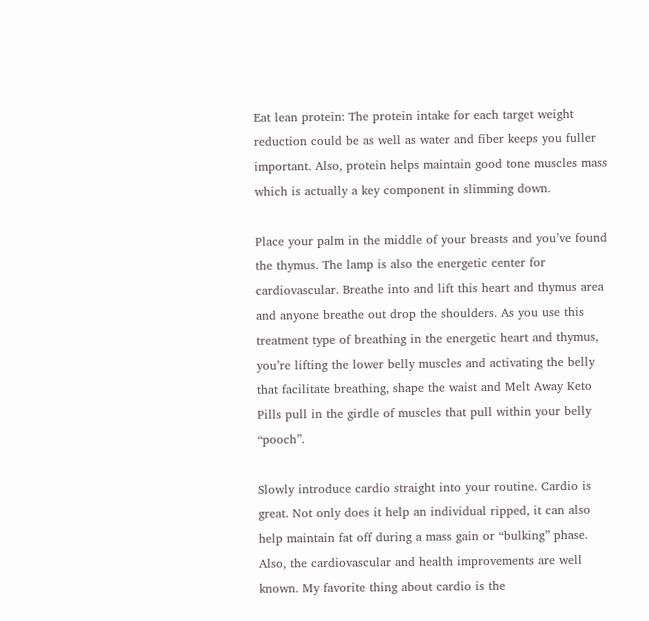Eat lean protein: The protein intake for each target weight reduction could be as well as water and fiber keeps you fuller important. Also, protein helps maintain good tone muscles mass which is actually a key component in slimming down.

Place your palm in the middle of your breasts and you’ve found the thymus. The lamp is also the energetic center for cardiovascular. Breathe into and lift this heart and thymus area and anyone breathe out drop the shoulders. As you use this treatment type of breathing in the energetic heart and thymus, you’re lifting the lower belly muscles and activating the belly that facilitate breathing, shape the waist and Melt Away Keto Pills pull in the girdle of muscles that pull within your belly “pooch”.

Slowly introduce cardio straight into your routine. Cardio is great. Not only does it help an individual ripped, it can also help maintain fat off during a mass gain or “bulking” phase. Also, the cardiovascular and health improvements are well known. My favorite thing about cardio is the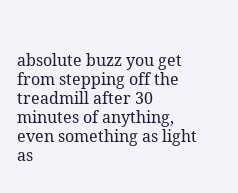absolute buzz you get from stepping off the treadmill after 30 minutes of anything, even something as light as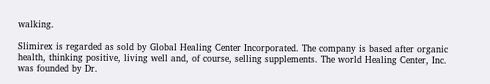walking.

Slimirex is regarded as sold by Global Healing Center Incorporated. The company is based after organic health, thinking positive, living well and, of course, selling supplements. The world Healing Center, Inc. was founded by Dr.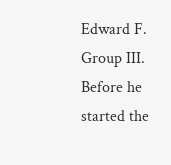Edward F. Group III. Before he started the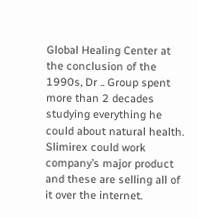Global Healing Center at the conclusion of the 1990s, Dr .. Group spent more than 2 decades studying everything he could about natural health. Slimirex could work company’s major product and these are selling all of it over the internet.